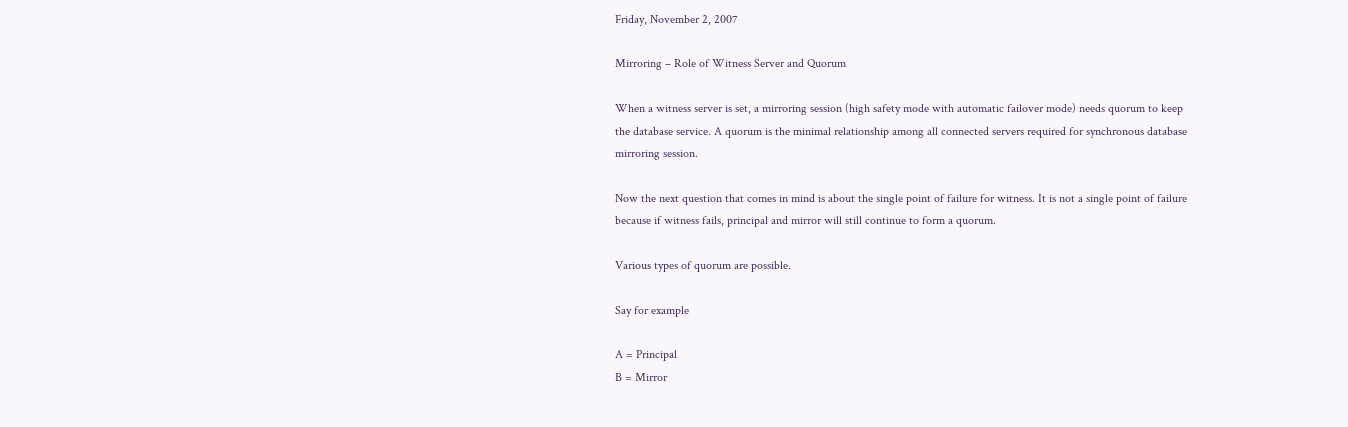Friday, November 2, 2007

Mirroring – Role of Witness Server and Quorum

When a witness server is set, a mirroring session (high safety mode with automatic failover mode) needs quorum to keep the database service. A quorum is the minimal relationship among all connected servers required for synchronous database mirroring session.

Now the next question that comes in mind is about the single point of failure for witness. It is not a single point of failure because if witness fails, principal and mirror will still continue to form a quorum.

Various types of quorum are possible.

Say for example

A = Principal
B = Mirror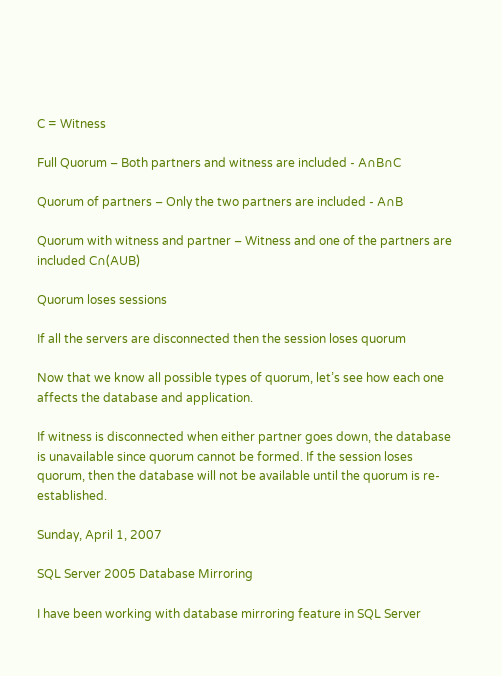C = Witness

Full Quorum – Both partners and witness are included - A∩B∩C

Quorum of partners – Only the two partners are included - A∩B

Quorum with witness and partner – Witness and one of the partners are included C∩(AUB)

Quorum loses sessions

If all the servers are disconnected then the session loses quorum

Now that we know all possible types of quorum, let’s see how each one affects the database and application.

If witness is disconnected when either partner goes down, the database is unavailable since quorum cannot be formed. If the session loses quorum, then the database will not be available until the quorum is re-established.

Sunday, April 1, 2007

SQL Server 2005 Database Mirroring

I have been working with database mirroring feature in SQL Server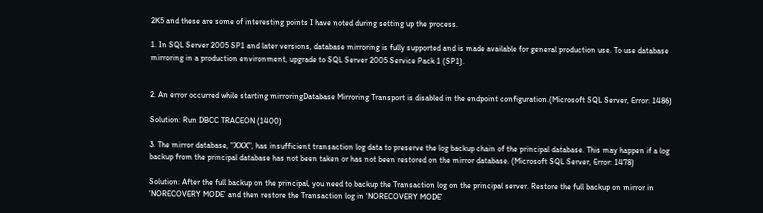2K5 and these are some of interesting points I have noted during setting up the process.

1. In SQL Server 2005 SP1 and later versions, database mirroring is fully supported and is made available for general production use. To use database mirroring in a production environment, upgrade to SQL Server 2005 Service Pack 1 (SP1).


2. An error occurred while starting mirroringDatabase Mirroring Transport is disabled in the endpoint configuration.(Microsoft SQL Server, Error: 1486)

Solution: Run DBCC TRACEON (1400)

3. The mirror database, "XXX", has insufficient transaction log data to preserve the log backup chain of the principal database. This may happen if a log backup from the principal database has not been taken or has not been restored on the mirror database. (Microsoft SQL Server, Error: 1478)

Solution: After the full backup on the principal, you need to backup the Transaction log on the principal server. Restore the full backup on mirror in ‘NORECOVERY MODE’ and then restore the Transaction log in ‘NORECOVERY MODE’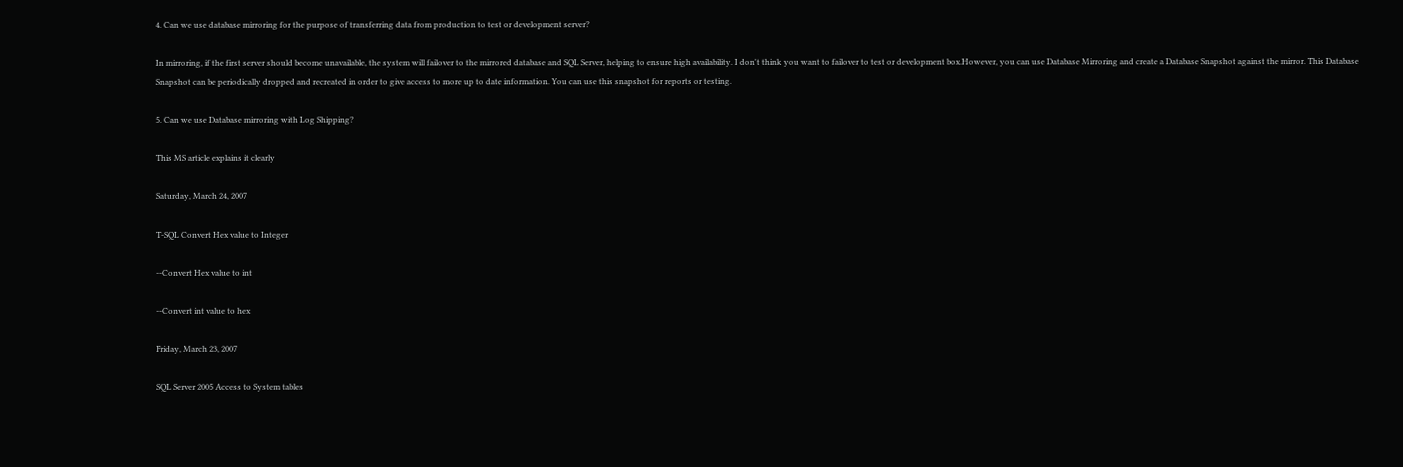4. Can we use database mirroring for the purpose of transferring data from production to test or development server?

In mirroring, if the first server should become unavailable, the system will failover to the mirrored database and SQL Server, helping to ensure high availability. I don't think you want to failover to test or development box.However, you can use Database Mirroring and create a Database Snapshot against the mirror. This Database Snapshot can be periodically dropped and recreated in order to give access to more up to date information. You can use this snapshot for reports or testing.

5. Can we use Database mirroring with Log Shipping?

This MS article explains it clearly

Saturday, March 24, 2007

T-SQL Convert Hex value to Integer

--Convert Hex value to int

--Convert int value to hex

Friday, March 23, 2007

SQL Server 2005 Access to System tables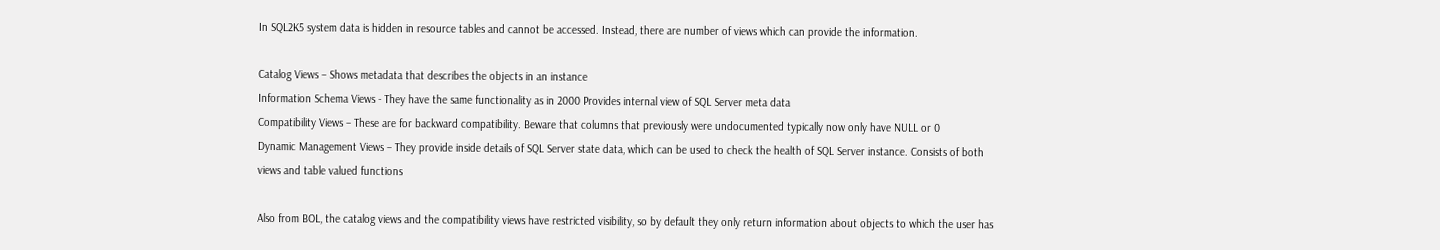In SQL2K5 system data is hidden in resource tables and cannot be accessed. Instead, there are number of views which can provide the information.

Catalog Views – Shows metadata that describes the objects in an instance
Information Schema Views - They have the same functionality as in 2000 Provides internal view of SQL Server meta data
Compatibility Views – These are for backward compatibility. Beware that columns that previously were undocumented typically now only have NULL or 0
Dynamic Management Views – They provide inside details of SQL Server state data, which can be used to check the health of SQL Server instance. Consists of both views and table valued functions

Also from BOL, the catalog views and the compatibility views have restricted visibility, so by default they only return information about objects to which the user has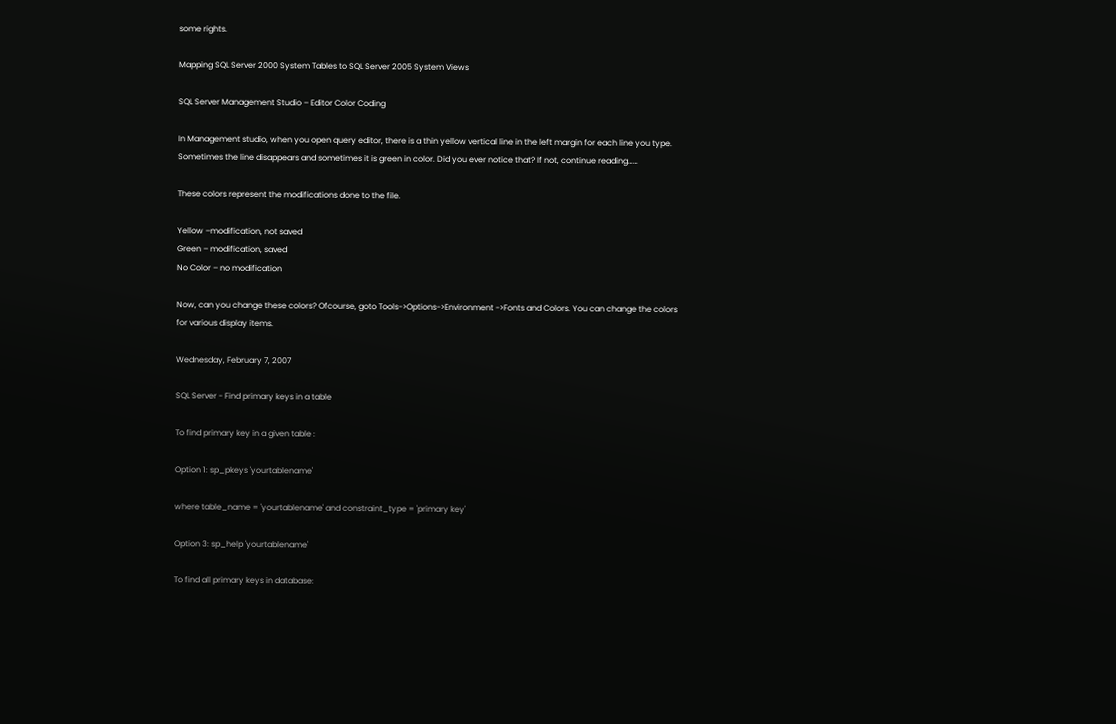some rights.

Mapping SQL Server 2000 System Tables to SQL Server 2005 System Views

SQL Server Management Studio – Editor Color Coding

In Management studio, when you open query editor, there is a thin yellow vertical line in the left margin for each line you type. Sometimes the line disappears and sometimes it is green in color. Did you ever notice that? If not, continue reading……

These colors represent the modifications done to the file.

Yellow –modification, not saved
Green – modification, saved
No Color – no modification

Now, can you change these colors? Ofcourse, goto Tools->Options->Environment ->Fonts and Colors. You can change the colors for various display items.

Wednesday, February 7, 2007

SQL Server - Find primary keys in a table

To find primary key in a given table :

Option 1: sp_pkeys 'yourtablename'

where table_name = 'yourtablename' and constraint_type = 'primary key'

Option 3: sp_help 'yourtablename'

To find all primary keys in database: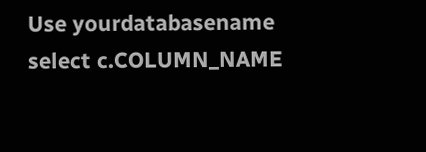Use yourdatabasename
select c.COLUMN_NAME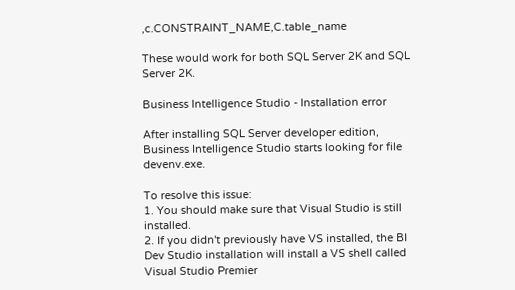,c.CONSTRAINT_NAME,C.table_name

These would work for both SQL Server 2K and SQL Server 2K.

Business Intelligence Studio - Installation error

After installing SQL Server developer edition, Business Intelligence Studio starts looking for file devenv.exe.

To resolve this issue:
1. You should make sure that Visual Studio is still installed.
2. If you didn't previously have VS installed, the BI Dev Studio installation will install a VS shell called Visual Studio Premier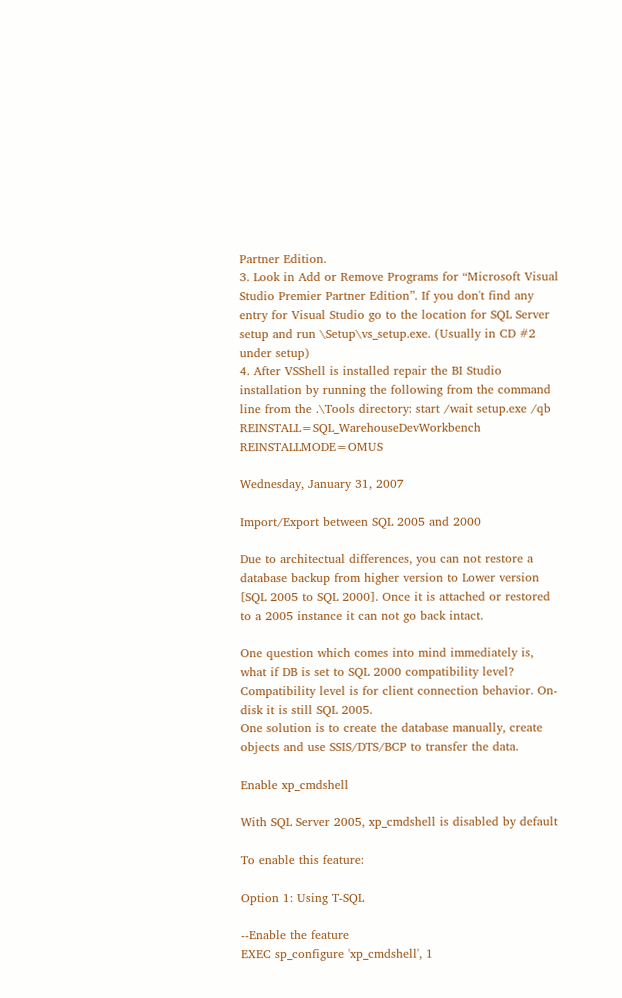Partner Edition.
3. Look in Add or Remove Programs for “Microsoft Visual Studio Premier Partner Edition”. If you don't find any entry for Visual Studio go to the location for SQL Server setup and run \Setup\vs_setup.exe. (Usually in CD #2 under setup)
4. After VSShell is installed repair the BI Studio installation by running the following from the command line from the .\Tools directory: start /wait setup.exe /qb REINSTALL=SQL_WarehouseDevWorkbench REINSTALLMODE=OMUS

Wednesday, January 31, 2007

Import/Export between SQL 2005 and 2000

Due to architectual differences, you can not restore a database backup from higher version to Lower version [SQL 2005 to SQL 2000]. Once it is attached or restored to a 2005 instance it can not go back intact.

One question which comes into mind immediately is, what if DB is set to SQL 2000 compatibility level? Compatibility level is for client connection behavior. On-disk it is still SQL 2005.
One solution is to create the database manually, create objects and use SSIS/DTS/BCP to transfer the data.

Enable xp_cmdshell

With SQL Server 2005, xp_cmdshell is disabled by default

To enable this feature:

Option 1: Using T-SQL

--Enable the feature
EXEC sp_configure 'xp_cmdshell', 1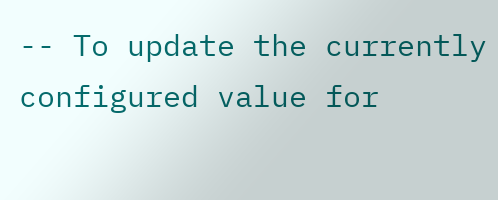-- To update the currently configured value for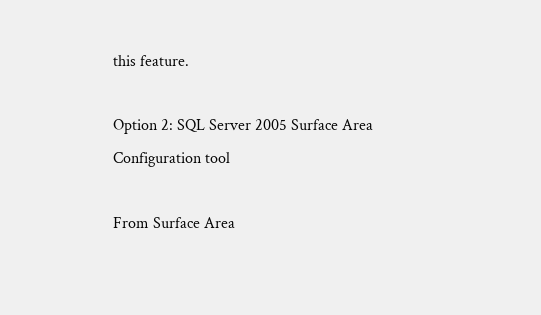this feature.

Option 2: SQL Server 2005 Surface Area Configuration tool

From Surface Area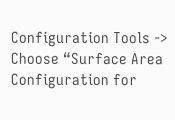Configuration Tools -> Choose “Surface Area Configuration for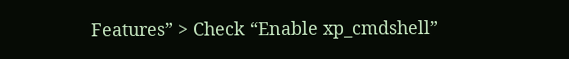Features” > Check “Enable xp_cmdshell”